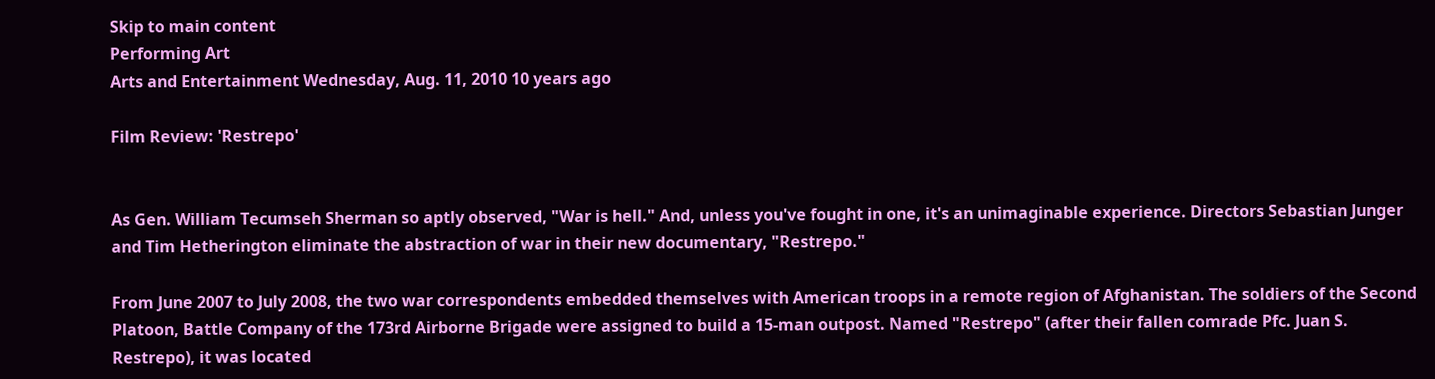Skip to main content
Performing Art
Arts and Entertainment Wednesday, Aug. 11, 2010 10 years ago

Film Review: 'Restrepo'


As Gen. William Tecumseh Sherman so aptly observed, "War is hell." And, unless you've fought in one, it's an unimaginable experience. Directors Sebastian Junger and Tim Hetherington eliminate the abstraction of war in their new documentary, "Restrepo."

From June 2007 to July 2008, the two war correspondents embedded themselves with American troops in a remote region of Afghanistan. The soldiers of the Second Platoon, Battle Company of the 173rd Airborne Brigade were assigned to build a 15-man outpost. Named "Restrepo" (after their fallen comrade Pfc. Juan S. Restrepo), it was located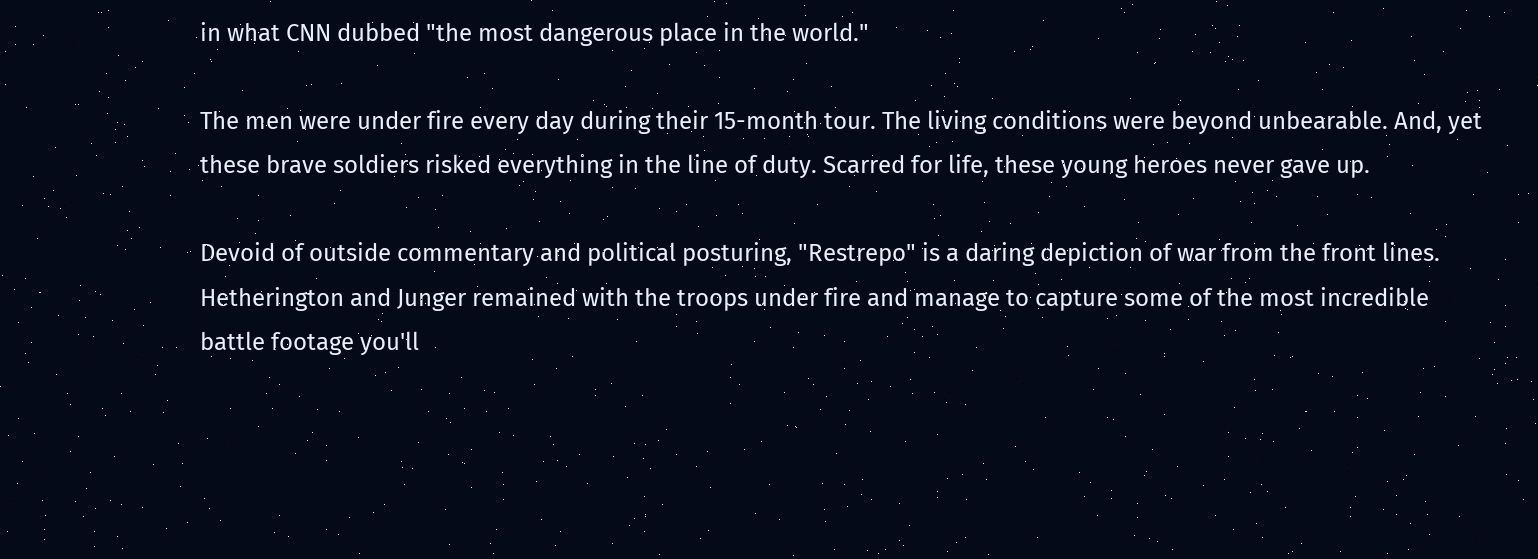in what CNN dubbed "the most dangerous place in the world."

The men were under fire every day during their 15-month tour. The living conditions were beyond unbearable. And, yet these brave soldiers risked everything in the line of duty. Scarred for life, these young heroes never gave up.

Devoid of outside commentary and political posturing, "Restrepo" is a daring depiction of war from the front lines. Hetherington and Junger remained with the troops under fire and manage to capture some of the most incredible battle footage you'll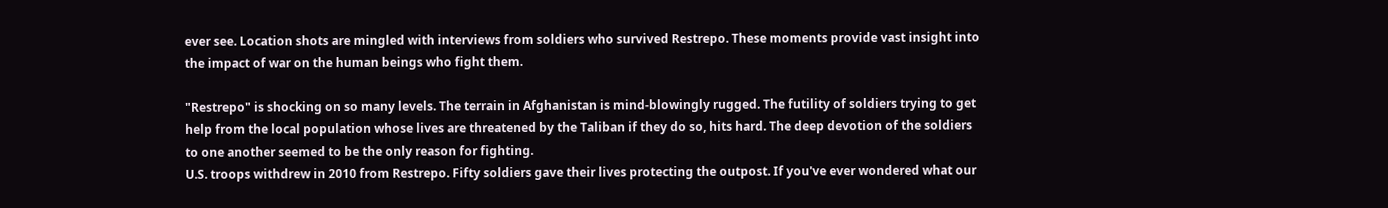ever see. Location shots are mingled with interviews from soldiers who survived Restrepo. These moments provide vast insight into the impact of war on the human beings who fight them.

"Restrepo" is shocking on so many levels. The terrain in Afghanistan is mind-blowingly rugged. The futility of soldiers trying to get help from the local population whose lives are threatened by the Taliban if they do so, hits hard. The deep devotion of the soldiers to one another seemed to be the only reason for fighting.
U.S. troops withdrew in 2010 from Restrepo. Fifty soldiers gave their lives protecting the outpost. If you've ever wondered what our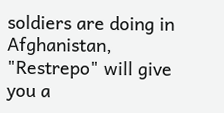soldiers are doing in Afghanistan, "Restrepo" will give you a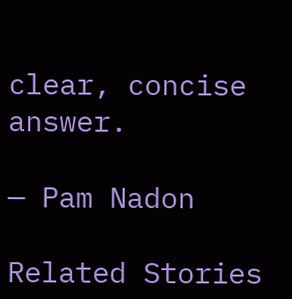clear, concise answer.

— Pam Nadon

Related Stories